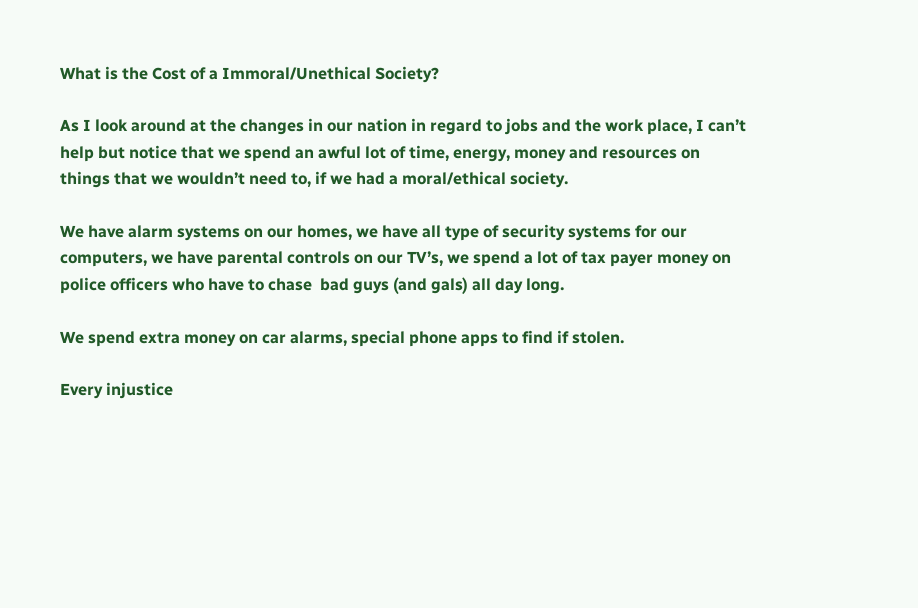What is the Cost of a Immoral/Unethical Society?

As I look around at the changes in our nation in regard to jobs and the work place, I can’t help but notice that we spend an awful lot of time, energy, money and resources on things that we wouldn’t need to, if we had a moral/ethical society.

We have alarm systems on our homes, we have all type of security systems for our computers, we have parental controls on our TV’s, we spend a lot of tax payer money on police officers who have to chase  bad guys (and gals) all day long.

We spend extra money on car alarms, special phone apps to find if stolen.

Every injustice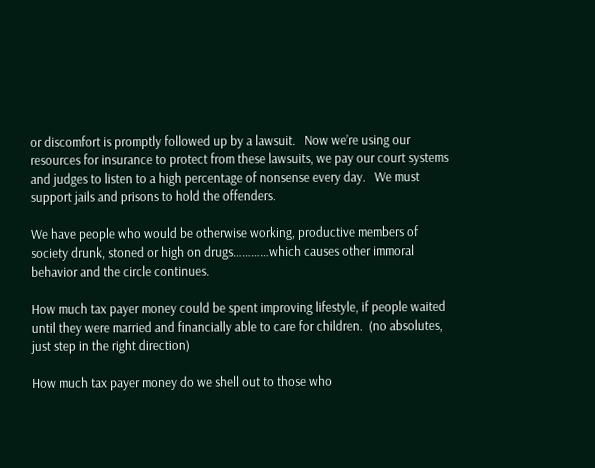or discomfort is promptly followed up by a lawsuit.   Now we’re using our resources for insurance to protect from these lawsuits, we pay our court systems and judges to listen to a high percentage of nonsense every day.   We must support jails and prisons to hold the offenders.

We have people who would be otherwise working, productive members of society drunk, stoned or high on drugs…………which causes other immoral behavior and the circle continues.

How much tax payer money could be spent improving lifestyle, if people waited until they were married and financially able to care for children.  (no absolutes, just step in the right direction)

How much tax payer money do we shell out to those who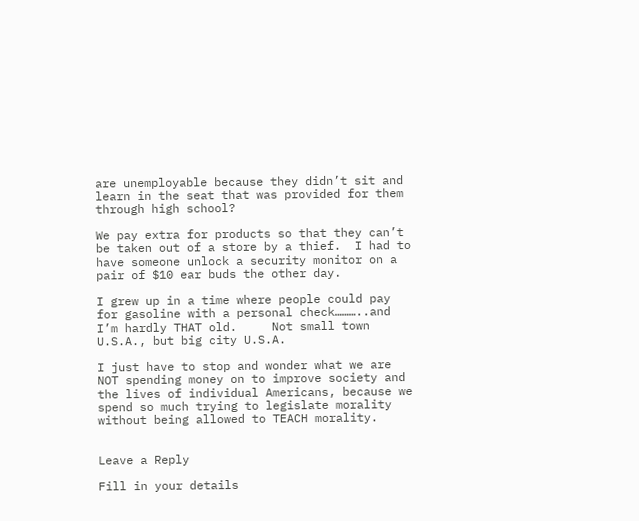are unemployable because they didn’t sit and learn in the seat that was provided for them through high school?

We pay extra for products so that they can’t be taken out of a store by a thief.  I had to have someone unlock a security monitor on a pair of $10 ear buds the other day.

I grew up in a time where people could pay for gasoline with a personal check………..and I’m hardly THAT old.     Not small town U.S.A., but big city U.S.A.

I just have to stop and wonder what we are NOT spending money on to improve society and the lives of individual Americans, because we spend so much trying to legislate morality without being allowed to TEACH morality.


Leave a Reply

Fill in your details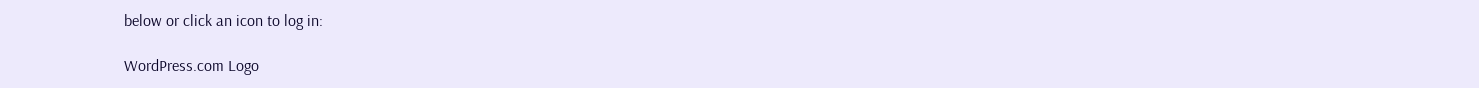below or click an icon to log in:

WordPress.com Logo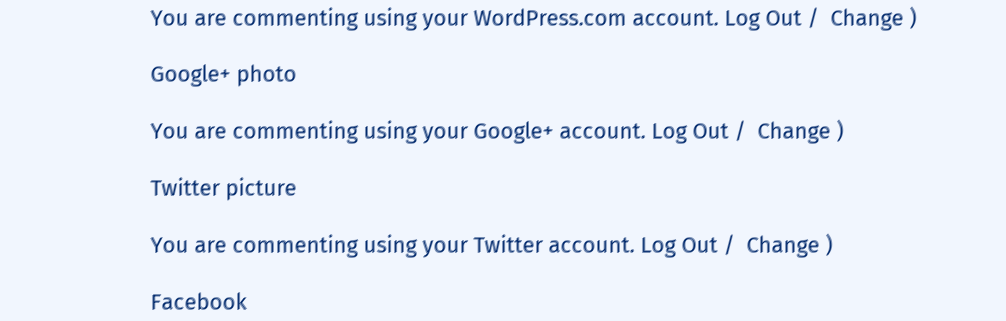You are commenting using your WordPress.com account. Log Out /  Change )

Google+ photo

You are commenting using your Google+ account. Log Out /  Change )

Twitter picture

You are commenting using your Twitter account. Log Out /  Change )

Facebook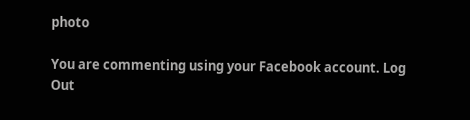photo

You are commenting using your Facebook account. Log Out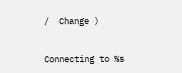/  Change )


Connecting to %s